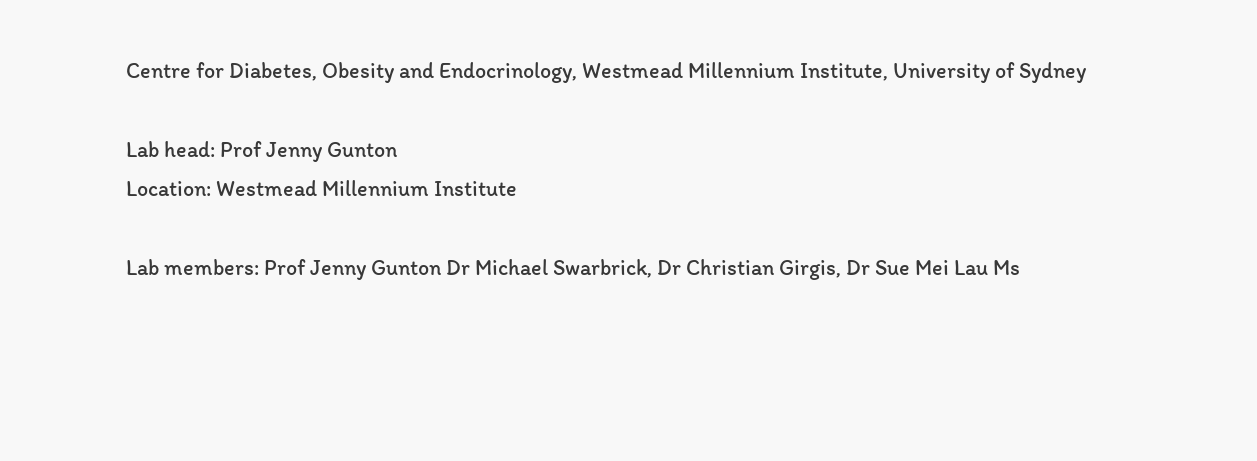Centre for Diabetes, Obesity and Endocrinology, Westmead Millennium Institute, University of Sydney

Lab head: Prof Jenny Gunton
Location: Westmead Millennium Institute

Lab members: Prof Jenny Gunton Dr Michael Swarbrick, Dr Christian Girgis, Dr Sue Mei Lau Ms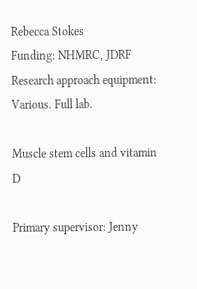Rebecca Stokes
Funding: NHMRC, JDRF
Research approach equipment: Various. Full lab.

Muscle stem cells and vitamin D

Primary supervisor: Jenny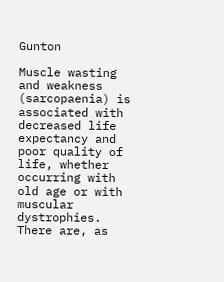Gunton

Muscle wasting and weakness (sarcopaenia) is associated with decreased life expectancy and poor quality of life, whether occurring with old age or with muscular dystrophies. There are, as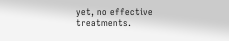yet, no effective treatments.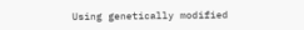Using genetically modified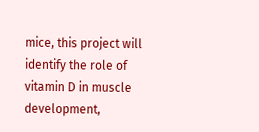mice, this project will identify the role of vitamin D in muscle development,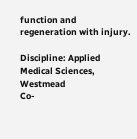function and regeneration with injury.

Discipline: Applied Medical Sciences, Westmead
Co-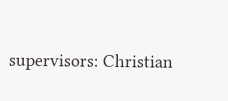supervisors: Christian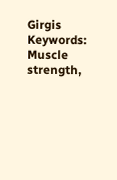Girgis
Keywords: Muscle strength,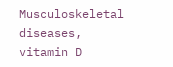Musculoskeletal diseases, vitamin D